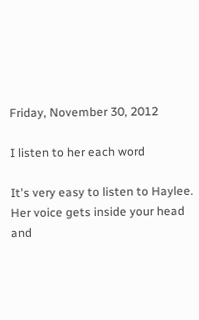Friday, November 30, 2012

I listen to her each word

It's very easy to listen to Haylee.
Her voice gets inside your head and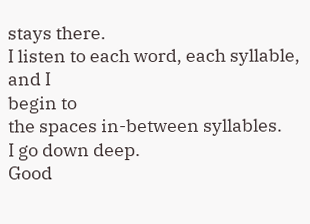stays there.
I listen to each word, each syllable, and I
begin to
the spaces in-between syllables.
I go down deep.
Good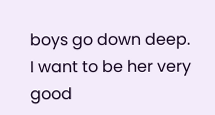boys go down deep.
I want to be her very good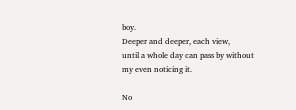boy.
Deeper and deeper, each view,
until a whole day can pass by without
my even noticing it.

No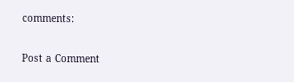comments:

Post a Comment